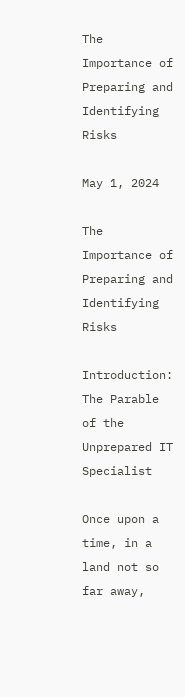The Importance of Preparing and Identifying Risks

May 1, 2024

The Importance of Preparing and Identifying Risks

Introduction: The Parable of the Unprepared IT Specialist

Once upon a time, in a land not so far away,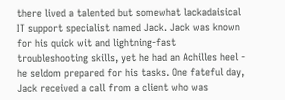there lived a talented but somewhat lackadaisical IT support specialist named Jack. Jack was known for his quick wit and lightning-fast troubleshooting skills, yet he had an Achilles heel - he seldom prepared for his tasks. One fateful day, Jack received a call from a client who was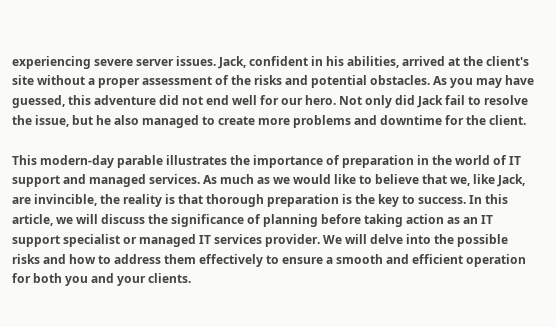experiencing severe server issues. Jack, confident in his abilities, arrived at the client's site without a proper assessment of the risks and potential obstacles. As you may have guessed, this adventure did not end well for our hero. Not only did Jack fail to resolve the issue, but he also managed to create more problems and downtime for the client.

This modern-day parable illustrates the importance of preparation in the world of IT support and managed services. As much as we would like to believe that we, like Jack, are invincible, the reality is that thorough preparation is the key to success. In this article, we will discuss the significance of planning before taking action as an IT support specialist or managed IT services provider. We will delve into the possible risks and how to address them effectively to ensure a smooth and efficient operation for both you and your clients.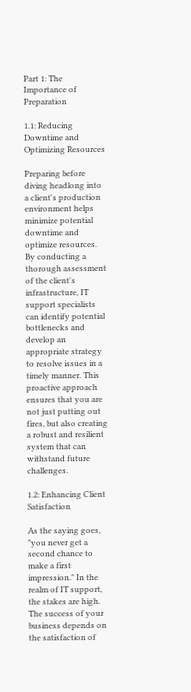Part 1: The Importance of Preparation

1.1: Reducing Downtime and Optimizing Resources

Preparing before diving headlong into a client's production environment helps minimize potential downtime and optimize resources. By conducting a thorough assessment of the client's infrastructure, IT support specialists can identify potential bottlenecks and develop an appropriate strategy to resolve issues in a timely manner. This proactive approach ensures that you are not just putting out fires, but also creating a robust and resilient system that can withstand future challenges.

1.2: Enhancing Client Satisfaction

As the saying goes, "you never get a second chance to make a first impression." In the realm of IT support, the stakes are high. The success of your business depends on the satisfaction of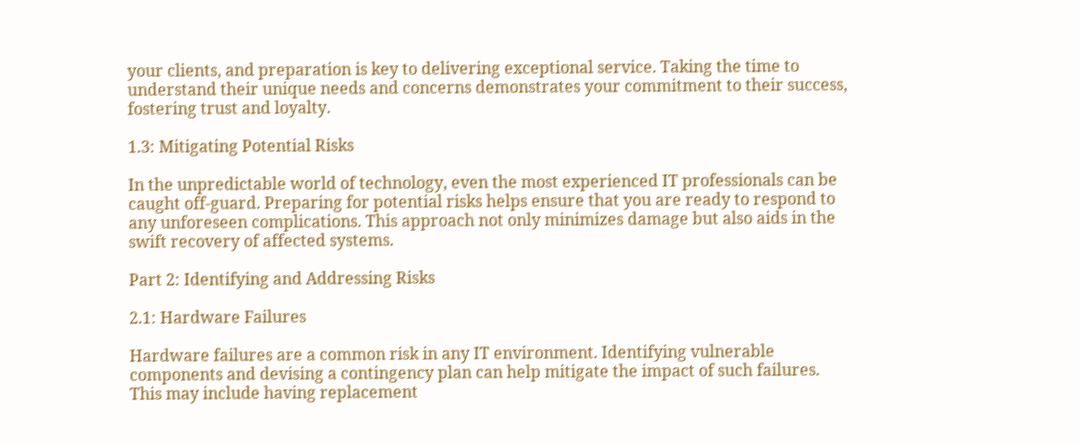your clients, and preparation is key to delivering exceptional service. Taking the time to understand their unique needs and concerns demonstrates your commitment to their success, fostering trust and loyalty.

1.3: Mitigating Potential Risks

In the unpredictable world of technology, even the most experienced IT professionals can be caught off-guard. Preparing for potential risks helps ensure that you are ready to respond to any unforeseen complications. This approach not only minimizes damage but also aids in the swift recovery of affected systems.

Part 2: Identifying and Addressing Risks

2.1: Hardware Failures

Hardware failures are a common risk in any IT environment. Identifying vulnerable components and devising a contingency plan can help mitigate the impact of such failures. This may include having replacement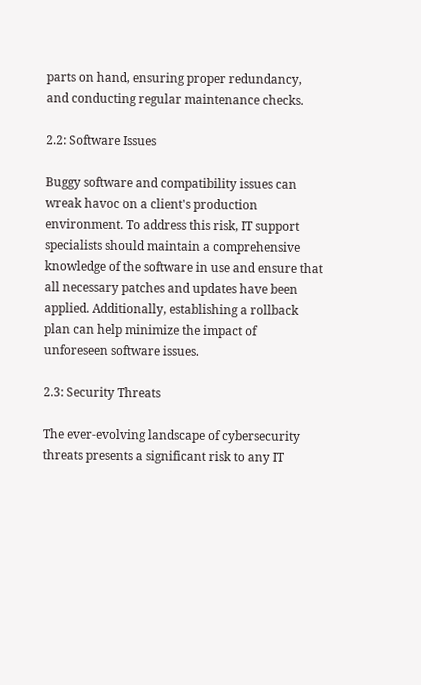parts on hand, ensuring proper redundancy, and conducting regular maintenance checks.

2.2: Software Issues

Buggy software and compatibility issues can wreak havoc on a client's production environment. To address this risk, IT support specialists should maintain a comprehensive knowledge of the software in use and ensure that all necessary patches and updates have been applied. Additionally, establishing a rollback plan can help minimize the impact of unforeseen software issues.

2.3: Security Threats

The ever-evolving landscape of cybersecurity threats presents a significant risk to any IT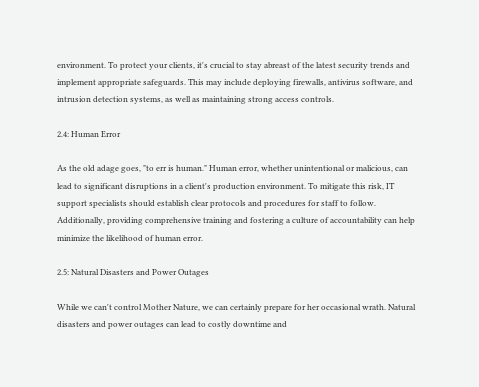environment. To protect your clients, it's crucial to stay abreast of the latest security trends and implement appropriate safeguards. This may include deploying firewalls, antivirus software, and intrusion detection systems, as well as maintaining strong access controls.

2.4: Human Error

As the old adage goes, "to err is human." Human error, whether unintentional or malicious, can lead to significant disruptions in a client's production environment. To mitigate this risk, IT support specialists should establish clear protocols and procedures for staff to follow. Additionally, providing comprehensive training and fostering a culture of accountability can help minimize the likelihood of human error.

2.5: Natural Disasters and Power Outages

While we can't control Mother Nature, we can certainly prepare for her occasional wrath. Natural disasters and power outages can lead to costly downtime and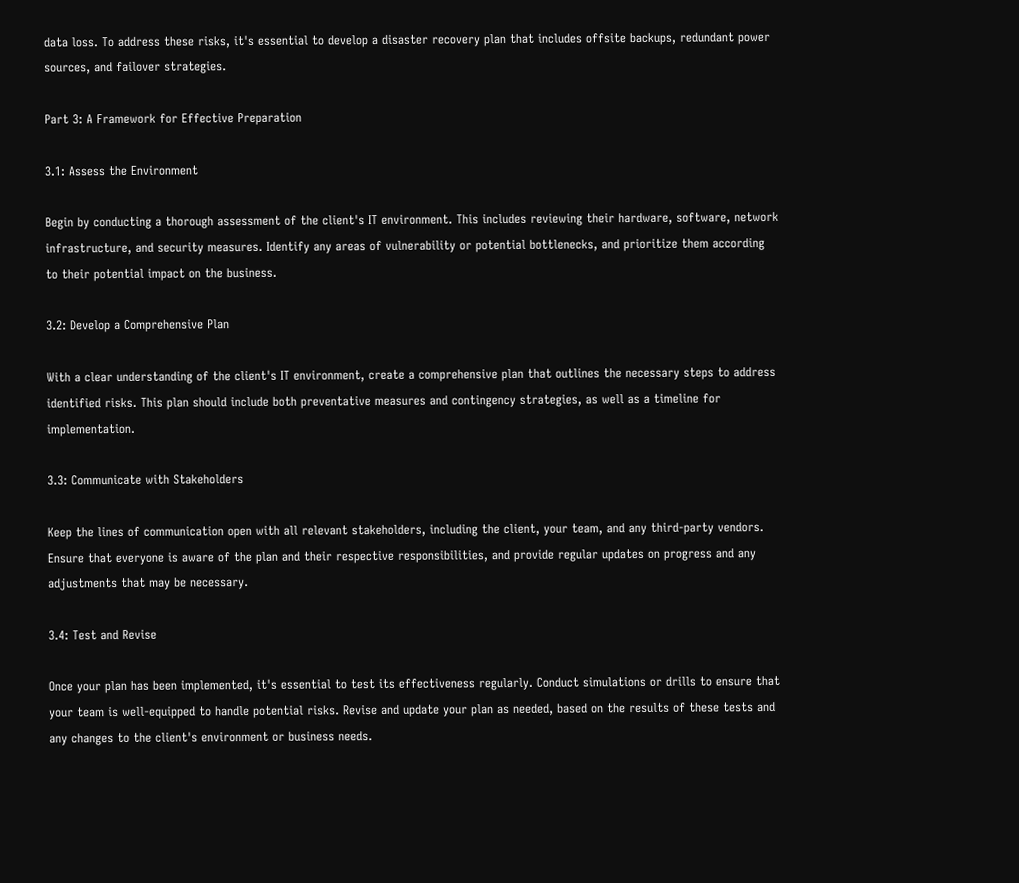data loss. To address these risks, it's essential to develop a disaster recovery plan that includes offsite backups, redundant power sources, and failover strategies.

Part 3: A Framework for Effective Preparation

3.1: Assess the Environment

Begin by conducting a thorough assessment of the client's IT environment. This includes reviewing their hardware, software, network infrastructure, and security measures. Identify any areas of vulnerability or potential bottlenecks, and prioritize them according to their potential impact on the business.

3.2: Develop a Comprehensive Plan

With a clear understanding of the client's IT environment, create a comprehensive plan that outlines the necessary steps to address identified risks. This plan should include both preventative measures and contingency strategies, as well as a timeline for implementation.

3.3: Communicate with Stakeholders

Keep the lines of communication open with all relevant stakeholders, including the client, your team, and any third-party vendors. Ensure that everyone is aware of the plan and their respective responsibilities, and provide regular updates on progress and any adjustments that may be necessary.

3.4: Test and Revise

Once your plan has been implemented, it's essential to test its effectiveness regularly. Conduct simulations or drills to ensure that your team is well-equipped to handle potential risks. Revise and update your plan as needed, based on the results of these tests and any changes to the client's environment or business needs.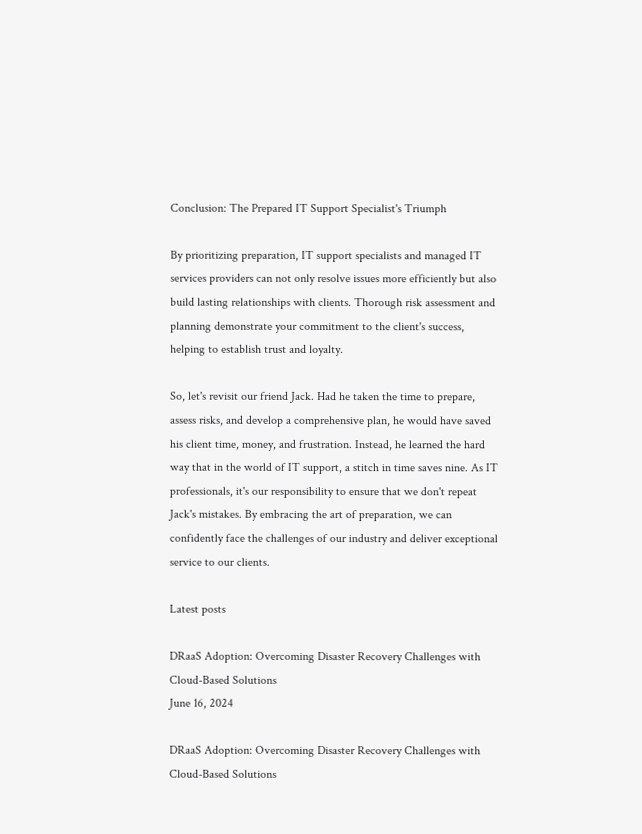Conclusion: The Prepared IT Support Specialist's Triumph

By prioritizing preparation, IT support specialists and managed IT services providers can not only resolve issues more efficiently but also build lasting relationships with clients. Thorough risk assessment and planning demonstrate your commitment to the client's success, helping to establish trust and loyalty.

So, let's revisit our friend Jack. Had he taken the time to prepare, assess risks, and develop a comprehensive plan, he would have saved his client time, money, and frustration. Instead, he learned the hard way that in the world of IT support, a stitch in time saves nine. As IT professionals, it's our responsibility to ensure that we don't repeat Jack's mistakes. By embracing the art of preparation, we can confidently face the challenges of our industry and deliver exceptional service to our clients.

Latest posts

DRaaS Adoption: Overcoming Disaster Recovery Challenges with Cloud-Based Solutions
June 16, 2024

DRaaS Adoption: Overcoming Disaster Recovery Challenges with Cloud-Based Solutions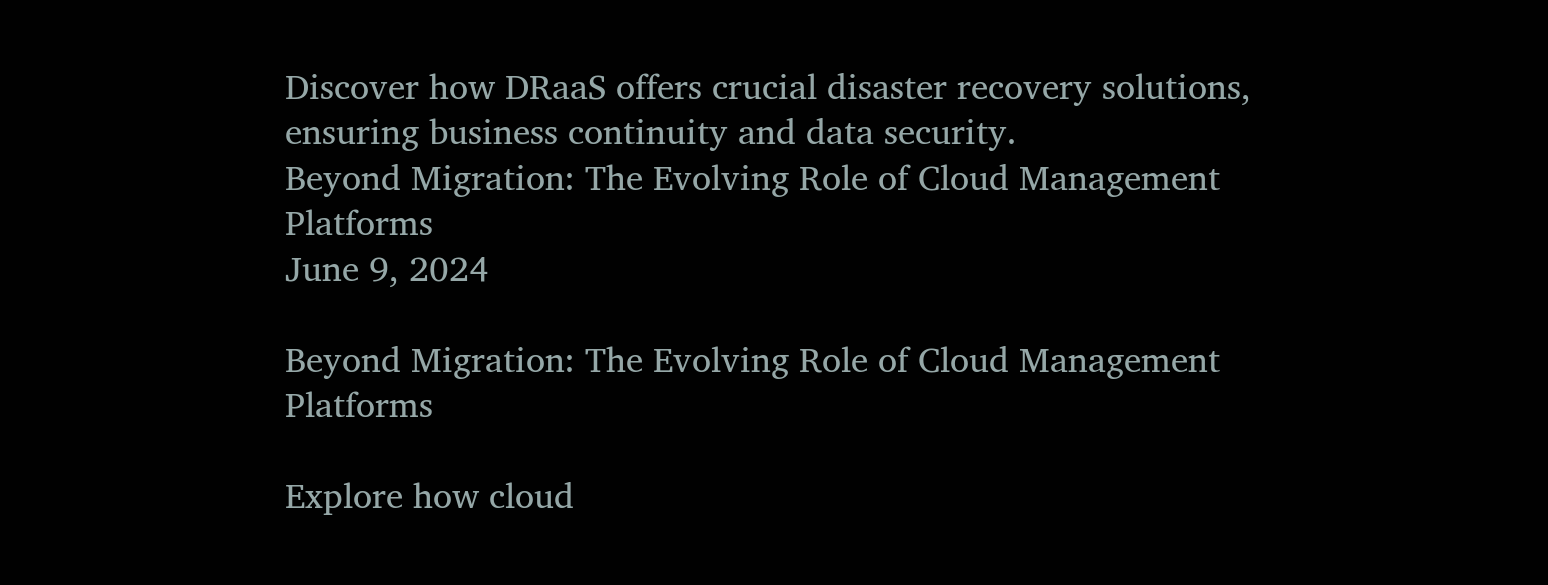Discover how DRaaS offers crucial disaster recovery solutions, ensuring business continuity and data security.
Beyond Migration: The Evolving Role of Cloud Management Platforms
June 9, 2024

Beyond Migration: The Evolving Role of Cloud Management Platforms

Explore how cloud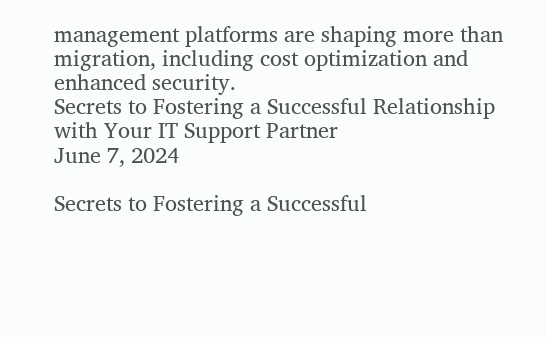management platforms are shaping more than migration, including cost optimization and enhanced security.
Secrets to Fostering a Successful Relationship with Your IT Support Partner
June 7, 2024

Secrets to Fostering a Successful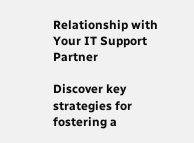Relationship with Your IT Support Partner

Discover key strategies for fostering a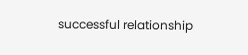successful relationship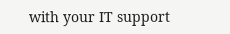with your IT support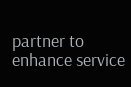partner to enhance service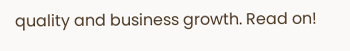quality and business growth. Read on!